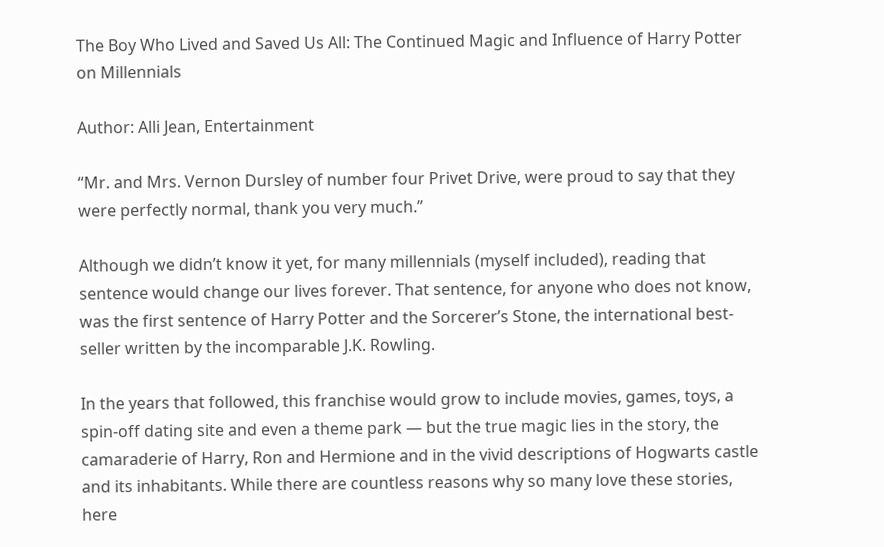The Boy Who Lived and Saved Us All: The Continued Magic and Influence of Harry Potter on Millennials

Author: Alli Jean, Entertainment

“Mr. and Mrs. Vernon Dursley of number four Privet Drive, were proud to say that they were perfectly normal, thank you very much.”

Although we didn’t know it yet, for many millennials (myself included), reading that sentence would change our lives forever. That sentence, for anyone who does not know, was the first sentence of Harry Potter and the Sorcerer’s Stone, the international best-seller written by the incomparable J.K. Rowling.

In the years that followed, this franchise would grow to include movies, games, toys, a spin-off dating site and even a theme park — but the true magic lies in the story, the camaraderie of Harry, Ron and Hermione and in the vivid descriptions of Hogwarts castle and its inhabitants. While there are countless reasons why so many love these stories, here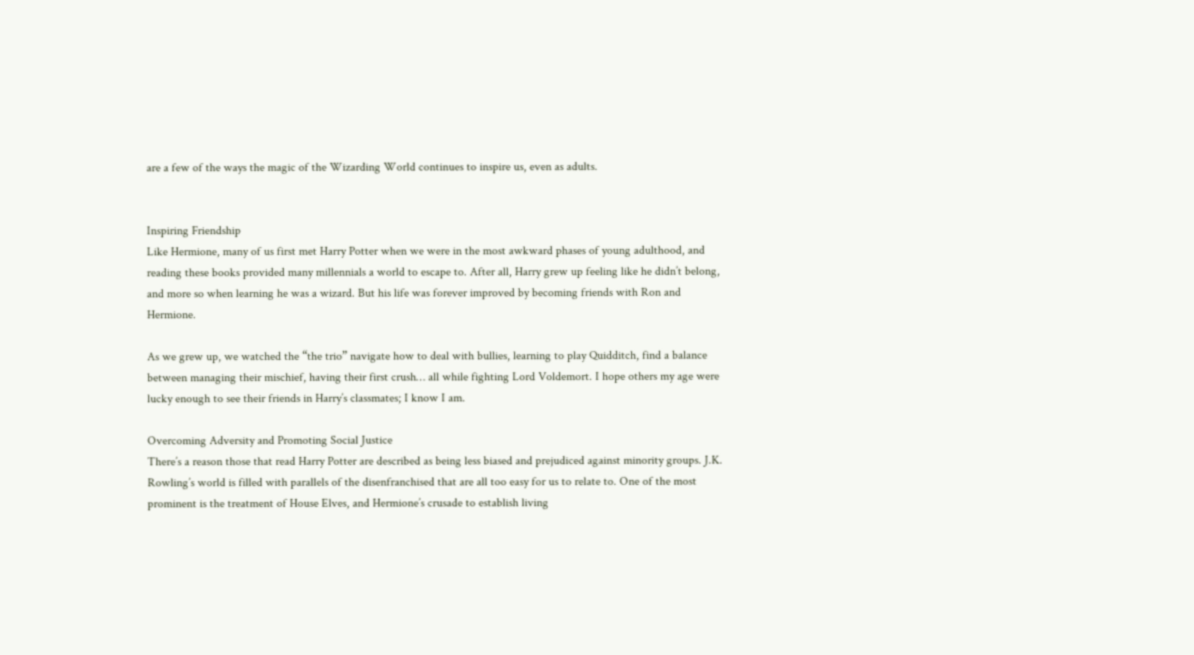are a few of the ways the magic of the Wizarding World continues to inspire us, even as adults.


Inspiring Friendship
Like Hermione, many of us first met Harry Potter when we were in the most awkward phases of young adulthood, and reading these books provided many millennials a world to escape to. After all, Harry grew up feeling like he didn’t belong, and more so when learning he was a wizard. But his life was forever improved by becoming friends with Ron and Hermione.

As we grew up, we watched the “the trio” navigate how to deal with bullies, learning to play Quidditch, find a balance between managing their mischief, having their first crush… all while fighting Lord Voldemort. I hope others my age were lucky enough to see their friends in Harry’s classmates; I know I am.

Overcoming Adversity and Promoting Social Justice
There’s a reason those that read Harry Potter are described as being less biased and prejudiced against minority groups. J.K. Rowling’s world is filled with parallels of the disenfranchised that are all too easy for us to relate to. One of the most prominent is the treatment of House Elves, and Hermione’s crusade to establish living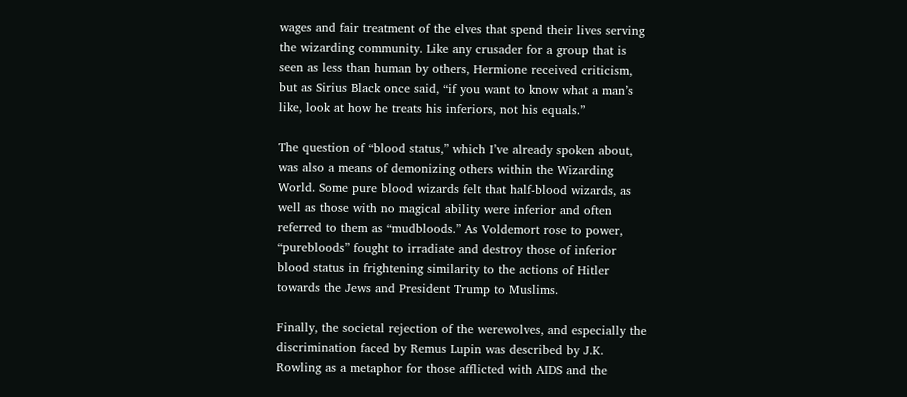wages and fair treatment of the elves that spend their lives serving the wizarding community. Like any crusader for a group that is seen as less than human by others, Hermione received criticism, but as Sirius Black once said, “if you want to know what a man’s like, look at how he treats his inferiors, not his equals.”

The question of “blood status,” which I’ve already spoken about, was also a means of demonizing others within the Wizarding World. Some pure blood wizards felt that half-blood wizards, as well as those with no magical ability were inferior and often referred to them as “mudbloods.” As Voldemort rose to power, “purebloods” fought to irradiate and destroy those of inferior blood status in frightening similarity to the actions of Hitler towards the Jews and President Trump to Muslims.

Finally, the societal rejection of the werewolves, and especially the discrimination faced by Remus Lupin was described by J.K. Rowling as a metaphor for those afflicted with AIDS and the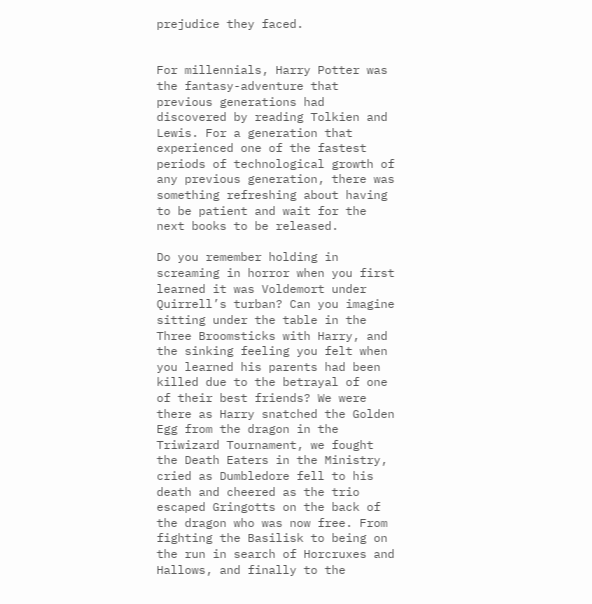prejudice they faced.


For millennials, Harry Potter was the fantasy-adventure that previous generations had discovered by reading Tolkien and Lewis. For a generation that experienced one of the fastest periods of technological growth of any previous generation, there was something refreshing about having to be patient and wait for the next books to be released.

Do you remember holding in screaming in horror when you first learned it was Voldemort under Quirrell’s turban? Can you imagine sitting under the table in the Three Broomsticks with Harry, and the sinking feeling you felt when you learned his parents had been killed due to the betrayal of one of their best friends? We were there as Harry snatched the Golden Egg from the dragon in the Triwizard Tournament, we fought the Death Eaters in the Ministry, cried as Dumbledore fell to his death and cheered as the trio escaped Gringotts on the back of the dragon who was now free. From fighting the Basilisk to being on the run in search of Horcruxes and Hallows, and finally to the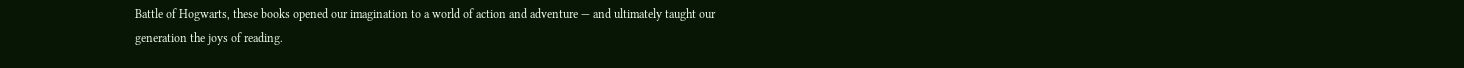Battle of Hogwarts, these books opened our imagination to a world of action and adventure — and ultimately taught our generation the joys of reading.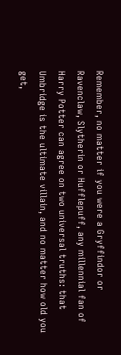Remember, no matter if you were a Gryffindor or Ravenclaw, Slytherin or Hufflepuff, any millennial fan of Harry Potter can agree on two universal truths: that Umbridge is the ultimate villain, and no matter how old you get,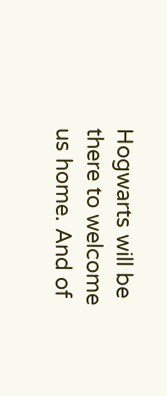Hogwarts will be there to welcome us home. And of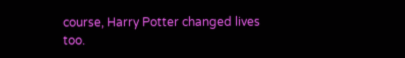course, Harry Potter changed lives too.